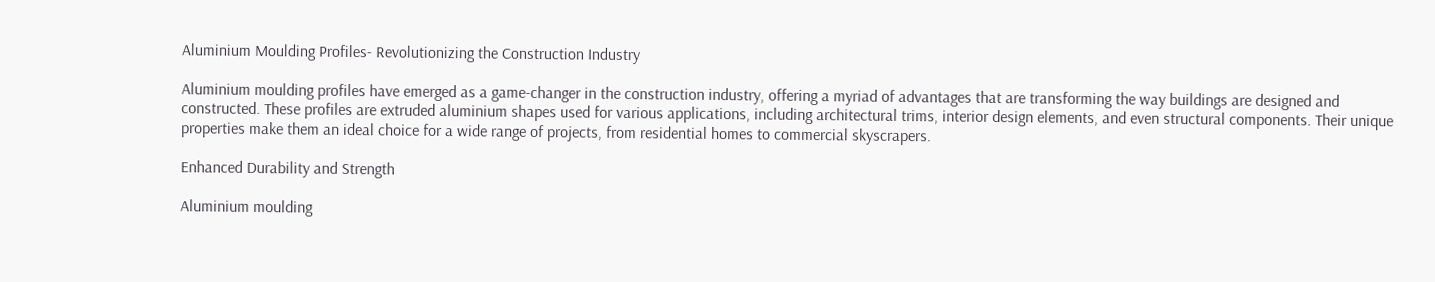Aluminium Moulding Profiles- Revolutionizing the Construction Industry

Aluminium moulding profiles have emerged as a game-changer in the construction industry, offering a myriad of advantages that are transforming the way buildings are designed and constructed. These profiles are extruded aluminium shapes used for various applications, including architectural trims, interior design elements, and even structural components. Their unique properties make them an ideal choice for a wide range of projects, from residential homes to commercial skyscrapers.

Enhanced Durability and Strength

Aluminium moulding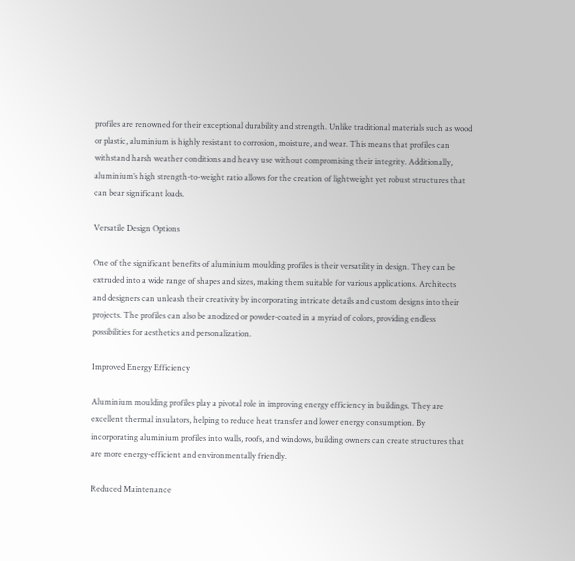profiles are renowned for their exceptional durability and strength. Unlike traditional materials such as wood or plastic, aluminium is highly resistant to corrosion, moisture, and wear. This means that profiles can withstand harsh weather conditions and heavy use without compromising their integrity. Additionally, aluminium’s high strength-to-weight ratio allows for the creation of lightweight yet robust structures that can bear significant loads.

Versatile Design Options

One of the significant benefits of aluminium moulding profiles is their versatility in design. They can be extruded into a wide range of shapes and sizes, making them suitable for various applications. Architects and designers can unleash their creativity by incorporating intricate details and custom designs into their projects. The profiles can also be anodized or powder-coated in a myriad of colors, providing endless possibilities for aesthetics and personalization.

Improved Energy Efficiency

Aluminium moulding profiles play a pivotal role in improving energy efficiency in buildings. They are excellent thermal insulators, helping to reduce heat transfer and lower energy consumption. By incorporating aluminium profiles into walls, roofs, and windows, building owners can create structures that are more energy-efficient and environmentally friendly.

Reduced Maintenance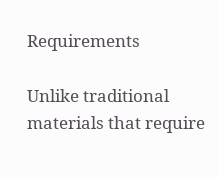Requirements

Unlike traditional materials that require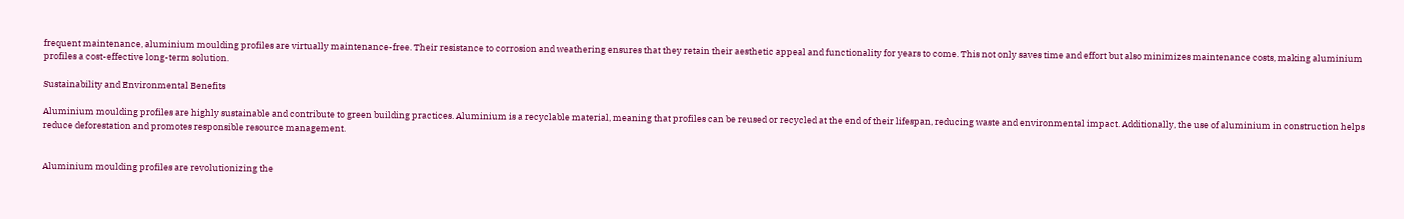frequent maintenance, aluminium moulding profiles are virtually maintenance-free. Their resistance to corrosion and weathering ensures that they retain their aesthetic appeal and functionality for years to come. This not only saves time and effort but also minimizes maintenance costs, making aluminium profiles a cost-effective long-term solution.

Sustainability and Environmental Benefits

Aluminium moulding profiles are highly sustainable and contribute to green building practices. Aluminium is a recyclable material, meaning that profiles can be reused or recycled at the end of their lifespan, reducing waste and environmental impact. Additionally, the use of aluminium in construction helps reduce deforestation and promotes responsible resource management.


Aluminium moulding profiles are revolutionizing the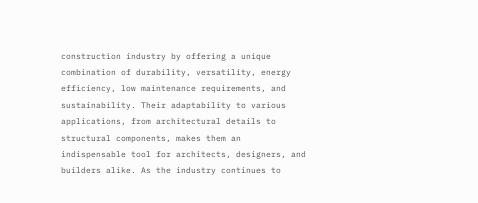construction industry by offering a unique combination of durability, versatility, energy efficiency, low maintenance requirements, and sustainability. Their adaptability to various applications, from architectural details to structural components, makes them an indispensable tool for architects, designers, and builders alike. As the industry continues to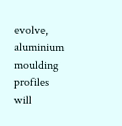evolve, aluminium moulding profiles will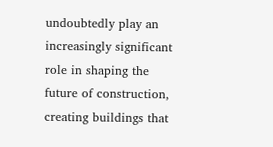undoubtedly play an increasingly significant role in shaping the future of construction, creating buildings that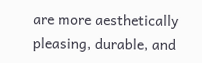are more aesthetically pleasing, durable, and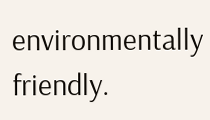environmentally friendly.